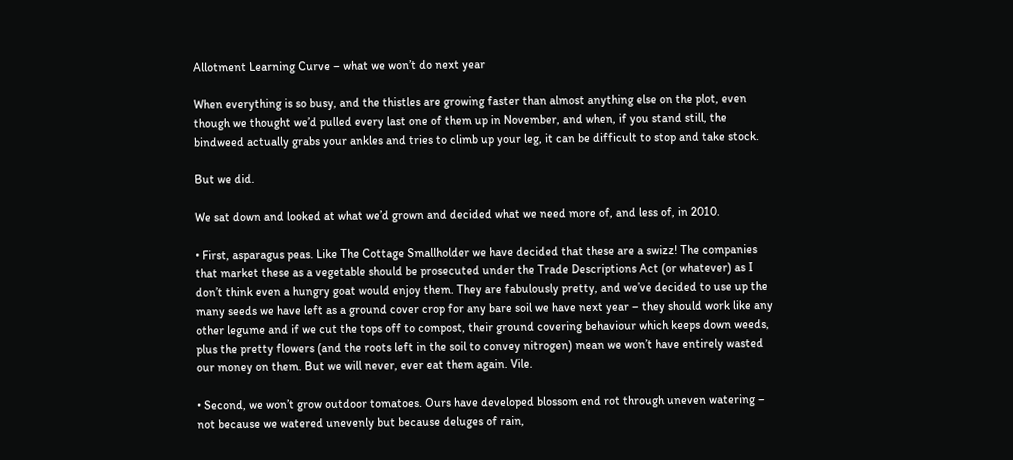Allotment Learning Curve – what we won’t do next year

When everything is so busy, and the thistles are growing faster than almost anything else on the plot, even though we thought we’d pulled every last one of them up in November, and when, if you stand still, the bindweed actually grabs your ankles and tries to climb up your leg, it can be difficult to stop and take stock.

But we did.

We sat down and looked at what we’d grown and decided what we need more of, and less of, in 2010.

• First, asparagus peas. Like The Cottage Smallholder we have decided that these are a swizz! The companies that market these as a vegetable should be prosecuted under the Trade Descriptions Act (or whatever) as I don’t think even a hungry goat would enjoy them. They are fabulously pretty, and we’ve decided to use up the many seeds we have left as a ground cover crop for any bare soil we have next year – they should work like any other legume and if we cut the tops off to compost, their ground covering behaviour which keeps down weeds, plus the pretty flowers (and the roots left in the soil to convey nitrogen) mean we won’t have entirely wasted our money on them. But we will never, ever eat them again. Vile.

• Second, we won’t grow outdoor tomatoes. Ours have developed blossom end rot through uneven watering – not because we watered unevenly but because deluges of rain,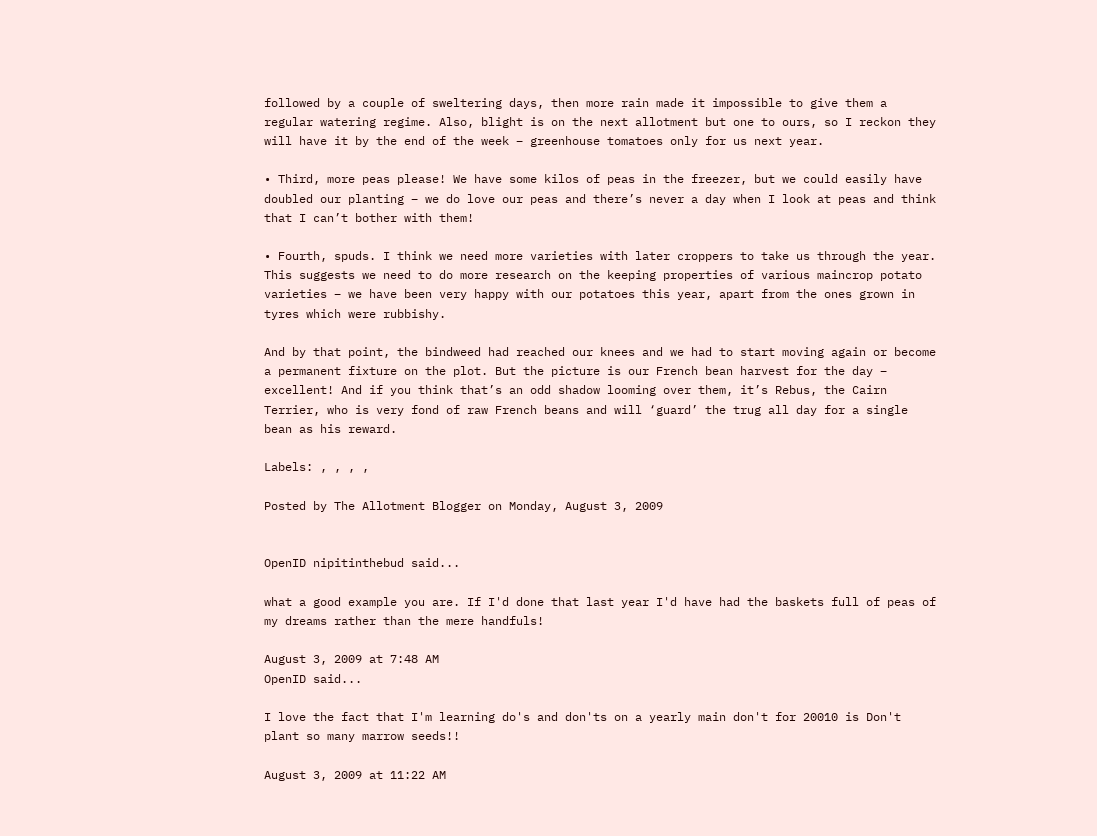followed by a couple of sweltering days, then more rain made it impossible to give them a regular watering regime. Also, blight is on the next allotment but one to ours, so I reckon they will have it by the end of the week – greenhouse tomatoes only for us next year.

• Third, more peas please! We have some kilos of peas in the freezer, but we could easily have doubled our planting – we do love our peas and there’s never a day when I look at peas and think that I can’t bother with them!

• Fourth, spuds. I think we need more varieties with later croppers to take us through the year. This suggests we need to do more research on the keeping properties of various maincrop potato varieties – we have been very happy with our potatoes this year, apart from the ones grown in tyres which were rubbishy.

And by that point, the bindweed had reached our knees and we had to start moving again or become a permanent fixture on the plot. But the picture is our French bean harvest for the day – excellent! And if you think that’s an odd shadow looming over them, it’s Rebus, the Cairn Terrier, who is very fond of raw French beans and will ‘guard’ the trug all day for a single bean as his reward.

Labels: , , , ,

Posted by The Allotment Blogger on Monday, August 3, 2009


OpenID nipitinthebud said...

what a good example you are. If I'd done that last year I'd have had the baskets full of peas of my dreams rather than the mere handfuls!

August 3, 2009 at 7:48 AM
OpenID said...

I love the fact that I'm learning do's and don'ts on a yearly main don't for 20010 is Don't plant so many marrow seeds!!

August 3, 2009 at 11:22 AM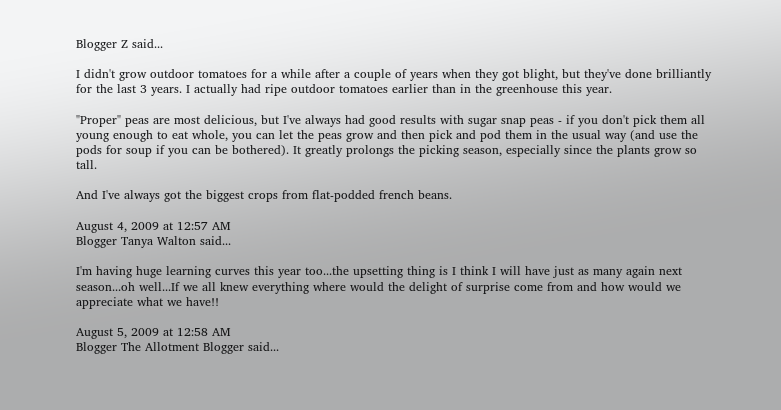Blogger Z said...

I didn't grow outdoor tomatoes for a while after a couple of years when they got blight, but they've done brilliantly for the last 3 years. I actually had ripe outdoor tomatoes earlier than in the greenhouse this year.

"Proper" peas are most delicious, but I've always had good results with sugar snap peas - if you don't pick them all young enough to eat whole, you can let the peas grow and then pick and pod them in the usual way (and use the pods for soup if you can be bothered). It greatly prolongs the picking season, especially since the plants grow so tall.

And I've always got the biggest crops from flat-podded french beans.

August 4, 2009 at 12:57 AM
Blogger Tanya Walton said...

I'm having huge learning curves this year too...the upsetting thing is I think I will have just as many again next season...oh well...If we all knew everything where would the delight of surprise come from and how would we appreciate what we have!!

August 5, 2009 at 12:58 AM
Blogger The Allotment Blogger said...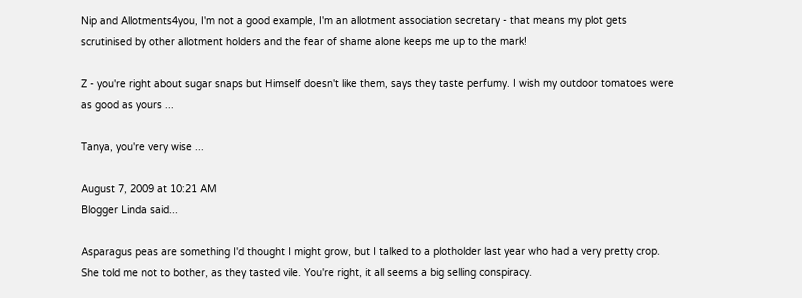Nip and Allotments4you, I'm not a good example, I'm an allotment association secretary - that means my plot gets scrutinised by other allotment holders and the fear of shame alone keeps me up to the mark!

Z - you're right about sugar snaps but Himself doesn't like them, says they taste perfumy. I wish my outdoor tomatoes were as good as yours ...

Tanya, you're very wise ...

August 7, 2009 at 10:21 AM
Blogger Linda said...

Asparagus peas are something I'd thought I might grow, but I talked to a plotholder last year who had a very pretty crop. She told me not to bother, as they tasted vile. You're right, it all seems a big selling conspiracy.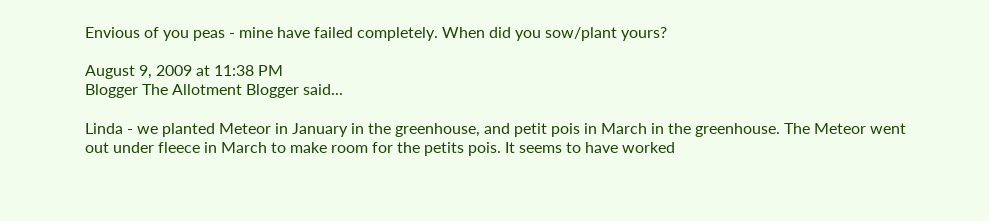Envious of you peas - mine have failed completely. When did you sow/plant yours?

August 9, 2009 at 11:38 PM
Blogger The Allotment Blogger said...

Linda - we planted Meteor in January in the greenhouse, and petit pois in March in the greenhouse. The Meteor went out under fleece in March to make room for the petits pois. It seems to have worked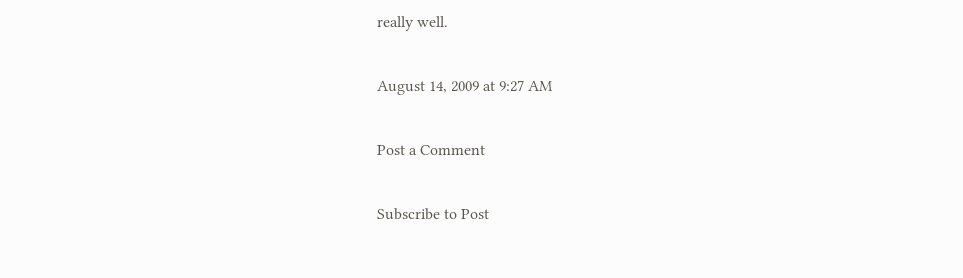really well.

August 14, 2009 at 9:27 AM

Post a Comment

Subscribe to Post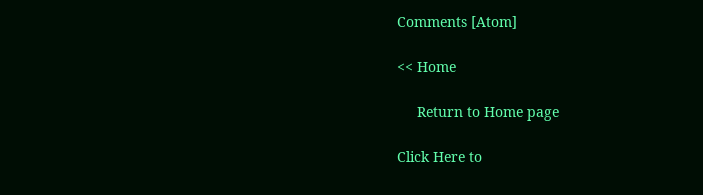Comments [Atom]

<< Home

     Return to Home page

Click Here to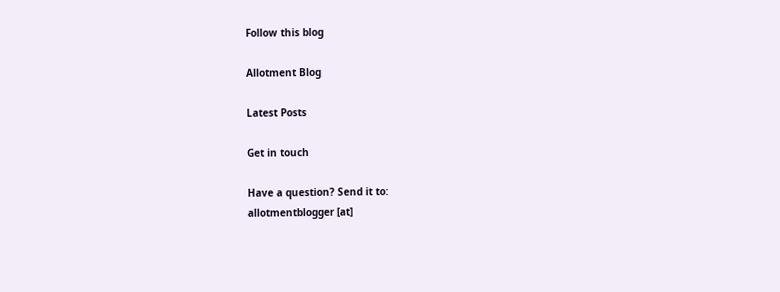Follow this blog

Allotment Blog

Latest Posts

Get in touch

Have a question? Send it to:
allotmentblogger [at]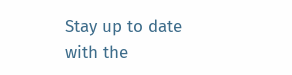Stay up to date with the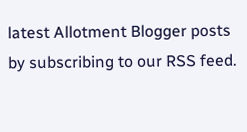latest Allotment Blogger posts by subscribing to our RSS feed.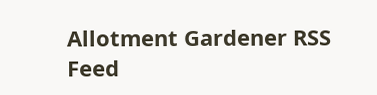Allotment Gardener RSS Feed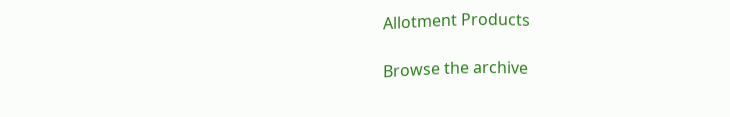Allotment Products

Browse the archive